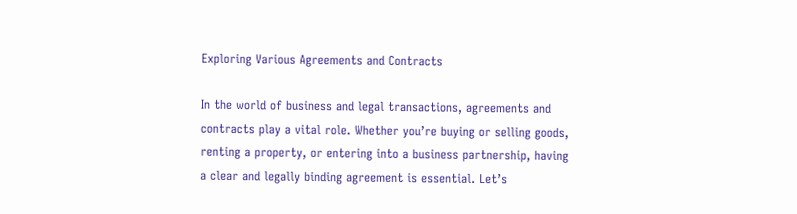Exploring Various Agreements and Contracts

In the world of business and legal transactions, agreements and contracts play a vital role. Whether you’re buying or selling goods, renting a property, or entering into a business partnership, having a clear and legally binding agreement is essential. Let’s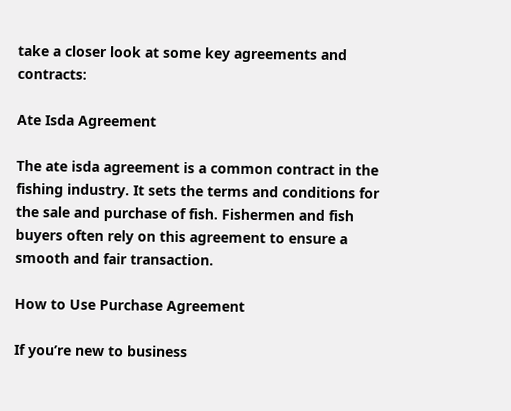take a closer look at some key agreements and contracts:

Ate Isda Agreement

The ate isda agreement is a common contract in the fishing industry. It sets the terms and conditions for the sale and purchase of fish. Fishermen and fish buyers often rely on this agreement to ensure a smooth and fair transaction.

How to Use Purchase Agreement

If you’re new to business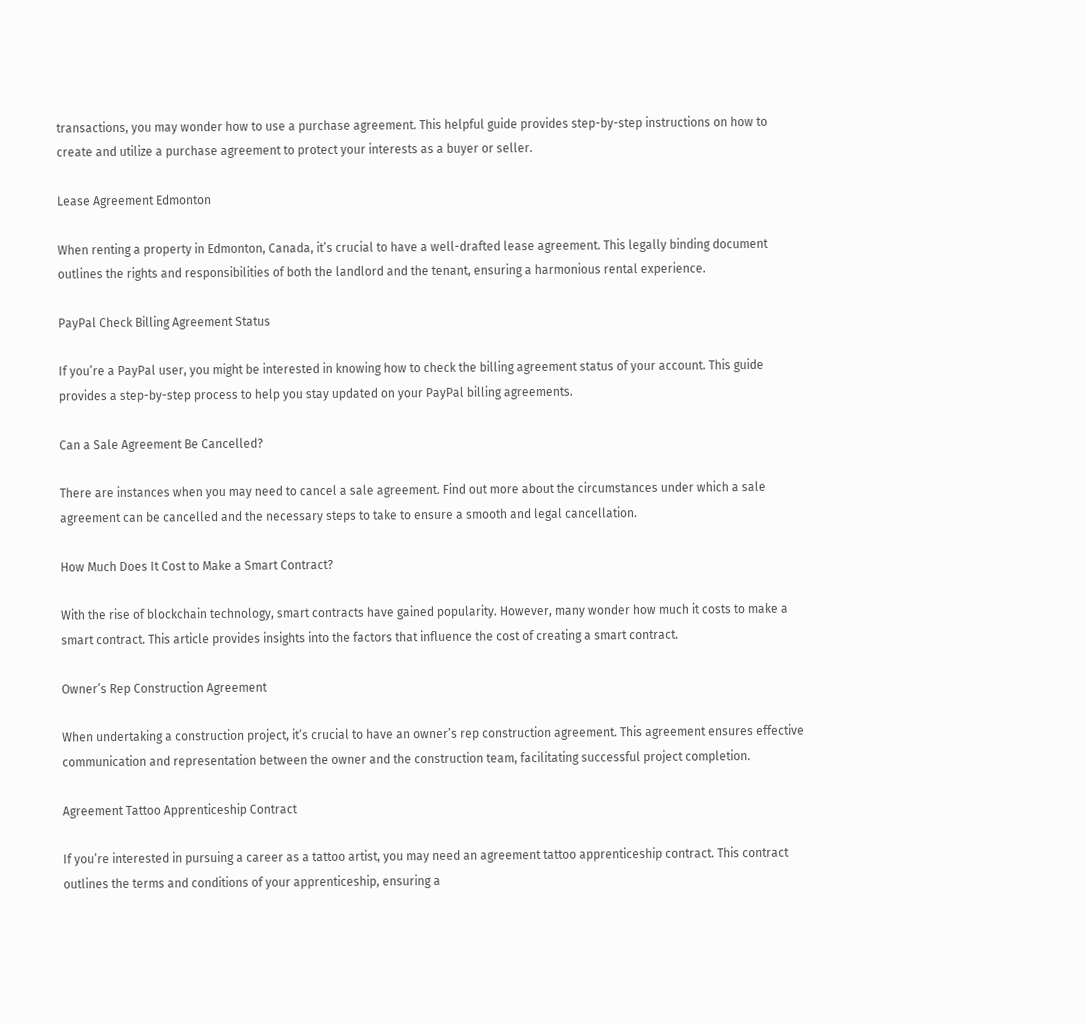transactions, you may wonder how to use a purchase agreement. This helpful guide provides step-by-step instructions on how to create and utilize a purchase agreement to protect your interests as a buyer or seller.

Lease Agreement Edmonton

When renting a property in Edmonton, Canada, it’s crucial to have a well-drafted lease agreement. This legally binding document outlines the rights and responsibilities of both the landlord and the tenant, ensuring a harmonious rental experience.

PayPal Check Billing Agreement Status

If you’re a PayPal user, you might be interested in knowing how to check the billing agreement status of your account. This guide provides a step-by-step process to help you stay updated on your PayPal billing agreements.

Can a Sale Agreement Be Cancelled?

There are instances when you may need to cancel a sale agreement. Find out more about the circumstances under which a sale agreement can be cancelled and the necessary steps to take to ensure a smooth and legal cancellation.

How Much Does It Cost to Make a Smart Contract?

With the rise of blockchain technology, smart contracts have gained popularity. However, many wonder how much it costs to make a smart contract. This article provides insights into the factors that influence the cost of creating a smart contract.

Owner’s Rep Construction Agreement

When undertaking a construction project, it’s crucial to have an owner’s rep construction agreement. This agreement ensures effective communication and representation between the owner and the construction team, facilitating successful project completion.

Agreement Tattoo Apprenticeship Contract

If you’re interested in pursuing a career as a tattoo artist, you may need an agreement tattoo apprenticeship contract. This contract outlines the terms and conditions of your apprenticeship, ensuring a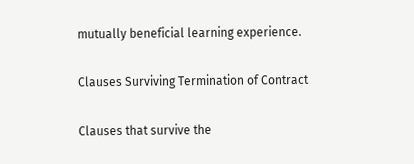mutually beneficial learning experience.

Clauses Surviving Termination of Contract

Clauses that survive the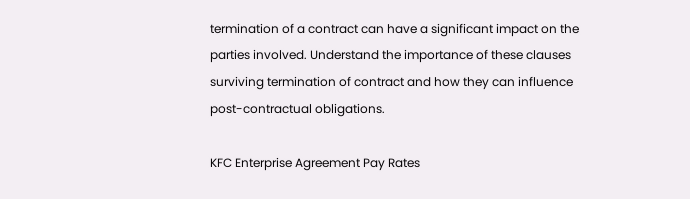termination of a contract can have a significant impact on the parties involved. Understand the importance of these clauses surviving termination of contract and how they can influence post-contractual obligations.

KFC Enterprise Agreement Pay Rates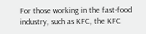For those working in the fast-food industry, such as KFC, the KFC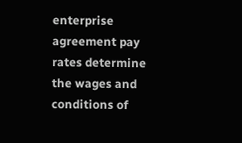enterprise agreement pay rates determine the wages and conditions of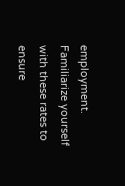employment. Familiarize yourself with these rates to ensure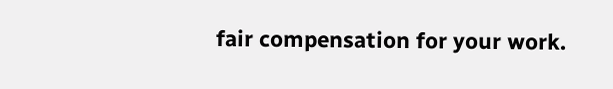fair compensation for your work.